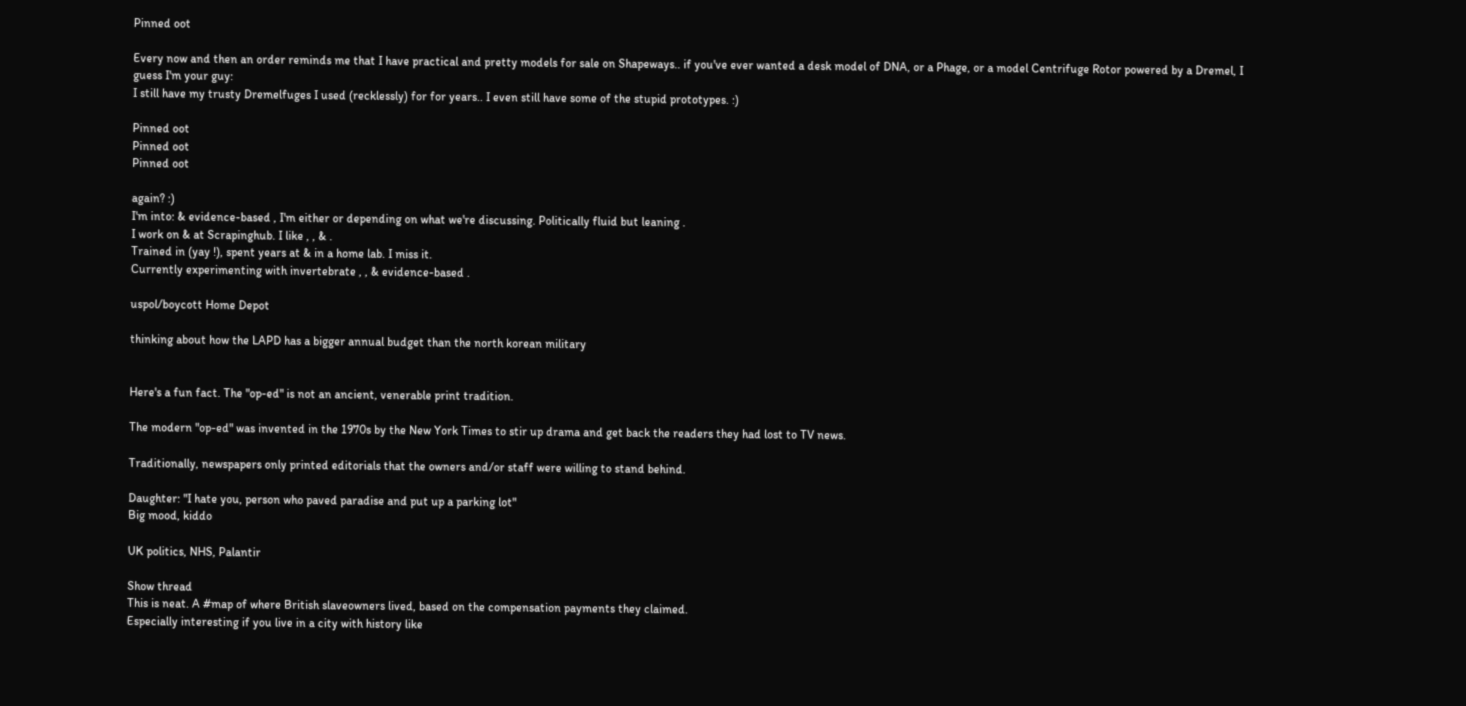Pinned oot

Every now and then an order reminds me that I have practical and pretty models for sale on Shapeways.. if you've ever wanted a desk model of DNA, or a Phage, or a model Centrifuge Rotor powered by a Dremel, I guess I'm your guy:
I still have my trusty Dremelfuges I used (recklessly) for for years.. I even still have some of the stupid prototypes. :)

Pinned oot
Pinned oot
Pinned oot

again? :)
I'm into: & evidence-based , I'm either or depending on what we're discussing. Politically fluid but leaning .
I work on & at Scrapinghub. I like , , & .
Trained in (yay !), spent years at & in a home lab. I miss it.
Currently experimenting with invertebrate , , & evidence-based .

uspol/boycott Home Depot

thinking about how the LAPD has a bigger annual budget than the north korean military


Here's a fun fact. The "op-ed" is not an ancient, venerable print tradition.

The modern "op-ed" was invented in the 1970s by the New York Times to stir up drama and get back the readers they had lost to TV news.

Traditionally, newspapers only printed editorials that the owners and/or staff were willing to stand behind.

Daughter: "I hate you, person who paved paradise and put up a parking lot"
Big mood, kiddo

UK politics, NHS, Palantir

Show thread
This is neat. A #map of where British slaveowners lived, based on the compensation payments they claimed.
Especially interesting if you live in a city with history like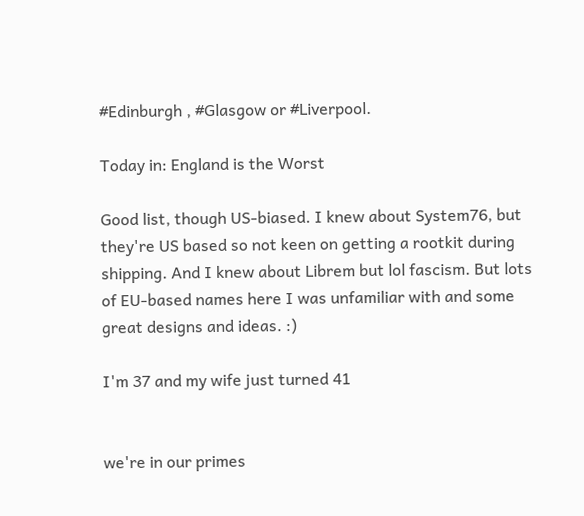#Edinburgh , #Glasgow or #Liverpool.

Today in: England is the Worst

Good list, though US-biased. I knew about System76, but they're US based so not keen on getting a rootkit during shipping. And I knew about Librem but lol fascism. But lots of EU-based names here I was unfamiliar with and some great designs and ideas. :)

I'm 37 and my wife just turned 41


we're in our primes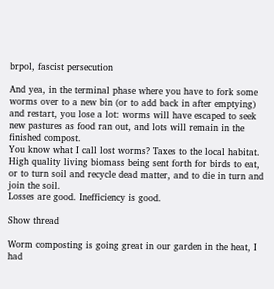brpol, fascist persecution

And yea, in the terminal phase where you have to fork some worms over to a new bin (or to add back in after emptying) and restart, you lose a lot: worms will have escaped to seek new pastures as food ran out, and lots will remain in the finished compost.
You know what I call lost worms? Taxes to the local habitat. High quality living biomass being sent forth for birds to eat, or to turn soil and recycle dead matter, and to die in turn and join the soil.
Losses are good. Inefficiency is good.

Show thread

Worm composting is going great in our garden in the heat, I had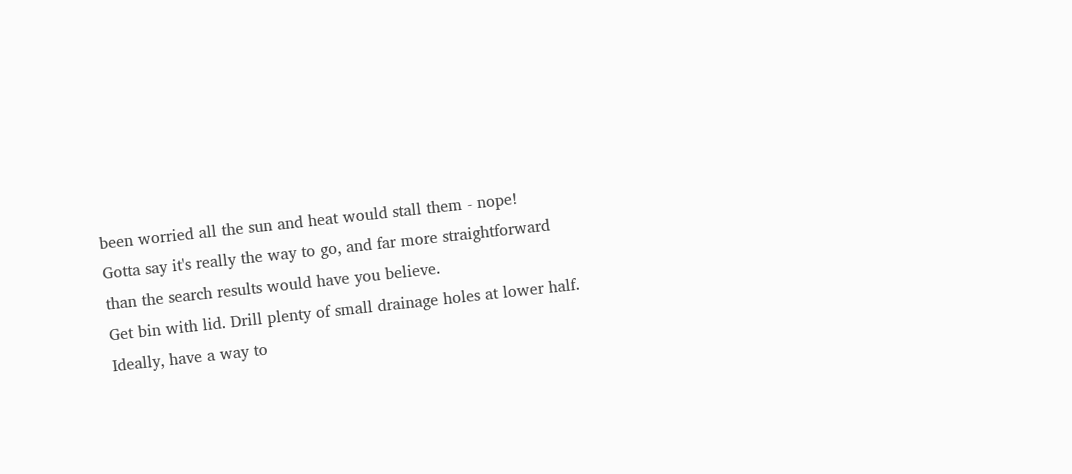been worried all the sun and heat would stall them - nope!
Gotta say it's really the way to go, and far more straightforward than the search results would have you believe.
Get bin with lid. Drill plenty of small drainage holes at lower half. Ideally, have a way to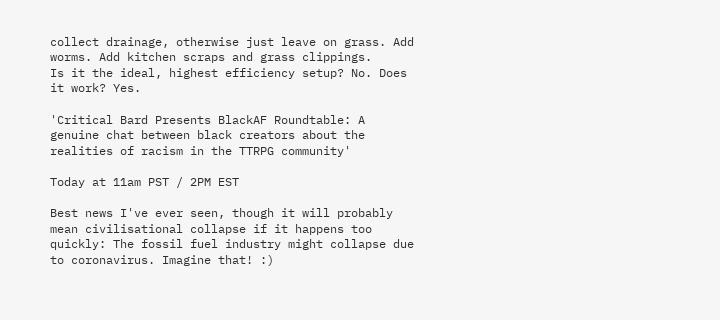collect drainage, otherwise just leave on grass. Add worms. Add kitchen scraps and grass clippings.
Is it the ideal, highest efficiency setup? No. Does it work? Yes.

'Critical Bard Presents BlackAF Roundtable: A genuine chat between black creators about the realities of racism in the TTRPG community'

Today at 11am PST / 2PM EST

Best news I've ever seen, though it will probably mean civilisational collapse if it happens too quickly: The fossil fuel industry might collapse due to coronavirus. Imagine that! :)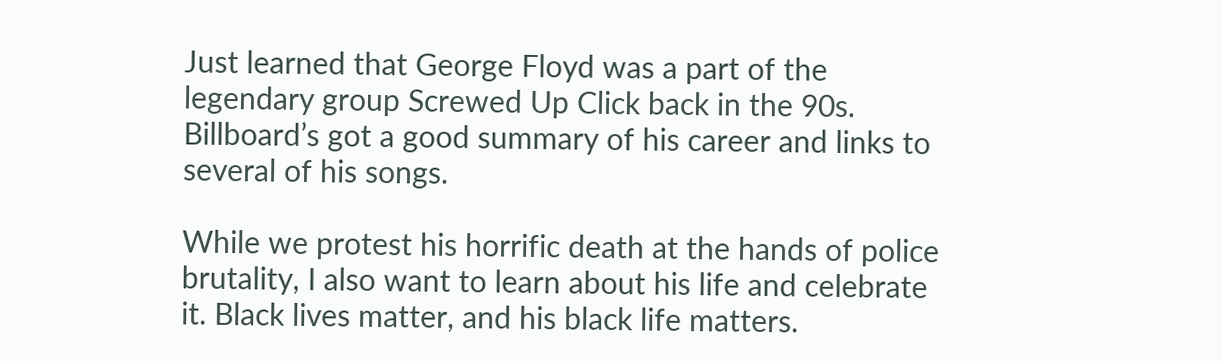Just learned that George Floyd was a part of the legendary group Screwed Up Click back in the 90s. Billboard’s got a good summary of his career and links to several of his songs.

While we protest his horrific death at the hands of police brutality, I also want to learn about his life and celebrate it. Black lives matter, and his black life matters.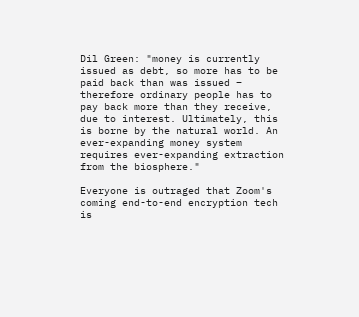Dil Green: "money is currently issued as debt, so more has to be paid back than was issued – therefore ordinary people has to pay back more than they receive, due to interest. Ultimately, this is borne by the natural world. An ever-expanding money system requires ever-expanding extraction from the biosphere."

Everyone is outraged that Zoom's coming end-to-end encryption tech is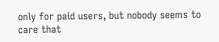only for paid users, but nobody seems to care that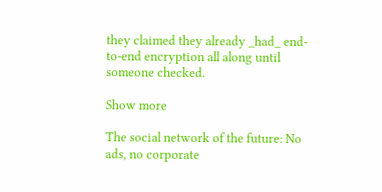they claimed they already _had_ end-to-end encryption all along until someone checked.

Show more

The social network of the future: No ads, no corporate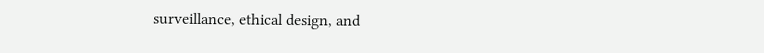surveillance, ethical design, and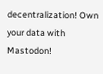decentralization! Own your data with Mastodon!